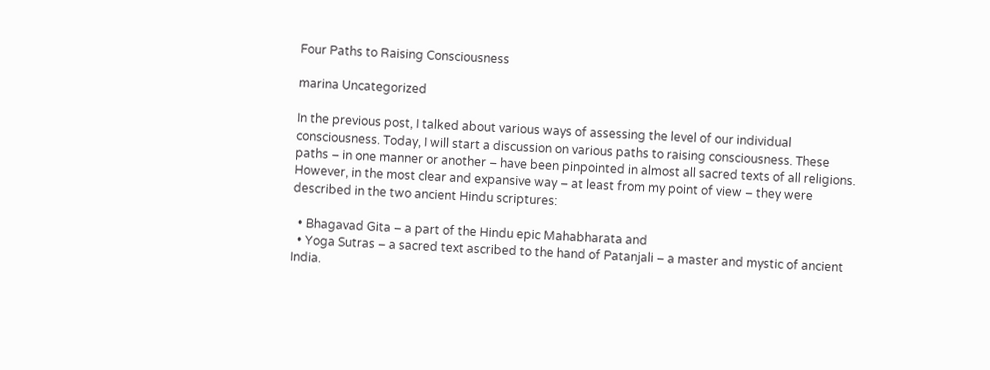Four Paths to Raising Consciousness

marina Uncategorized

In the previous post, I talked about various ways of assessing the level of our individual consciousness. Today, I will start a discussion on various paths to raising consciousness. These paths – in one manner or another – have been pinpointed in almost all sacred texts of all religions. However, in the most clear and expansive way – at least from my point of view – they were described in the two ancient Hindu scriptures:

  • Bhagavad Gita – a part of the Hindu epic Mahabharata and
  • Yoga Sutras – a sacred text ascribed to the hand of Patanjali – a master and mystic of ancient India.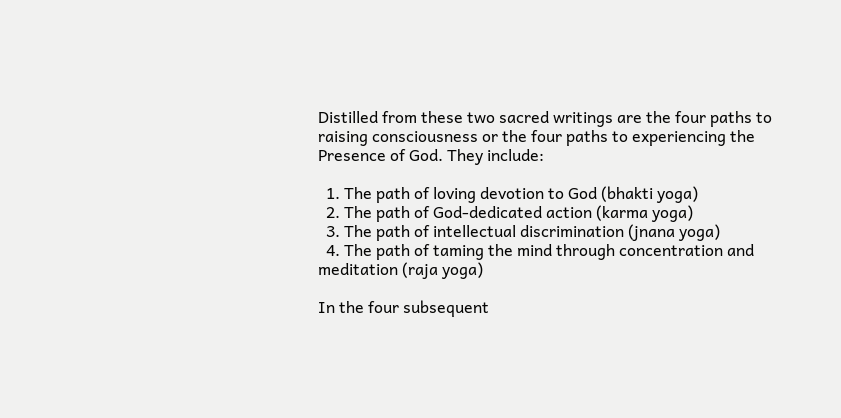Distilled from these two sacred writings are the four paths to raising consciousness or the four paths to experiencing the Presence of God. They include:

  1. The path of loving devotion to God (bhakti yoga)
  2. The path of God-dedicated action (karma yoga)
  3. The path of intellectual discrimination (jnana yoga)
  4. The path of taming the mind through concentration and meditation (raja yoga)

In the four subsequent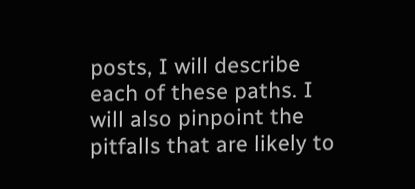posts, I will describe each of these paths. I will also pinpoint the pitfalls that are likely to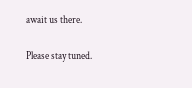await us there.

Please stay tuned.